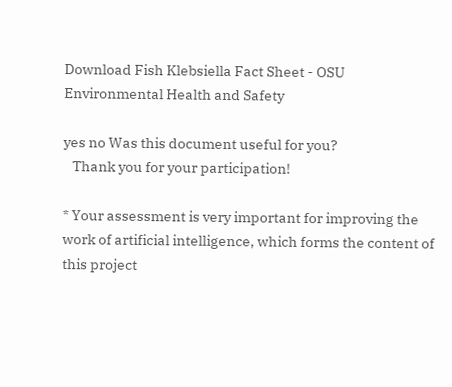Download Fish Klebsiella Fact Sheet - OSU Environmental Health and Safety

yes no Was this document useful for you?
   Thank you for your participation!

* Your assessment is very important for improving the work of artificial intelligence, which forms the content of this project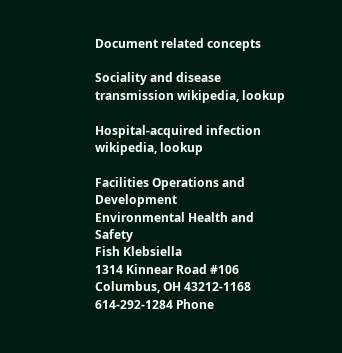Document related concepts

Sociality and disease transmission wikipedia, lookup

Hospital-acquired infection wikipedia, lookup

Facilities Operations and Development
Environmental Health and Safety
Fish Klebsiella
1314 Kinnear Road #106
Columbus, OH 43212-1168
614-292-1284 Phone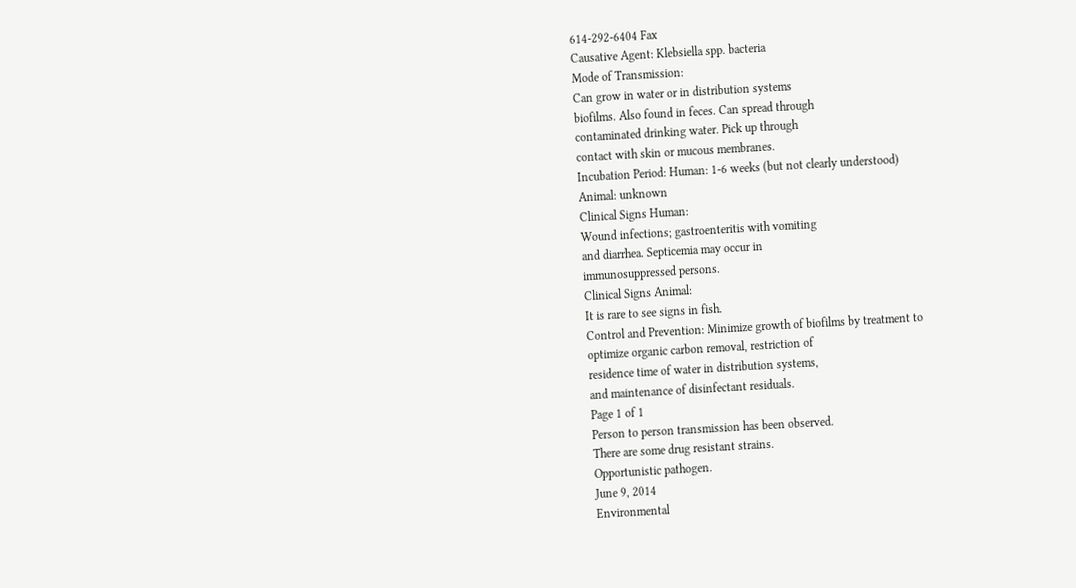614-292-6404 Fax
Causative Agent: Klebsiella spp. bacteria
Mode of Transmission:
Can grow in water or in distribution systems
biofilms. Also found in feces. Can spread through
contaminated drinking water. Pick up through
contact with skin or mucous membranes.
Incubation Period: Human: 1-6 weeks (but not clearly understood)
Animal: unknown
Clinical Signs Human:
Wound infections; gastroenteritis with vomiting
and diarrhea. Septicemia may occur in
immunosuppressed persons.
Clinical Signs Animal:
It is rare to see signs in fish.
Control and Prevention: Minimize growth of biofilms by treatment to
optimize organic carbon removal, restriction of
residence time of water in distribution systems,
and maintenance of disinfectant residuals.
Page 1 of 1
Person to person transmission has been observed.
There are some drug resistant strains.
Opportunistic pathogen.
June 9, 2014
Environmental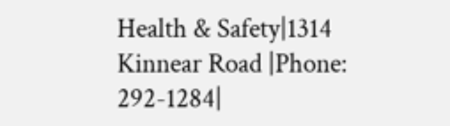Health & Safety|1314 Kinnear Road |Phone: 292-1284|